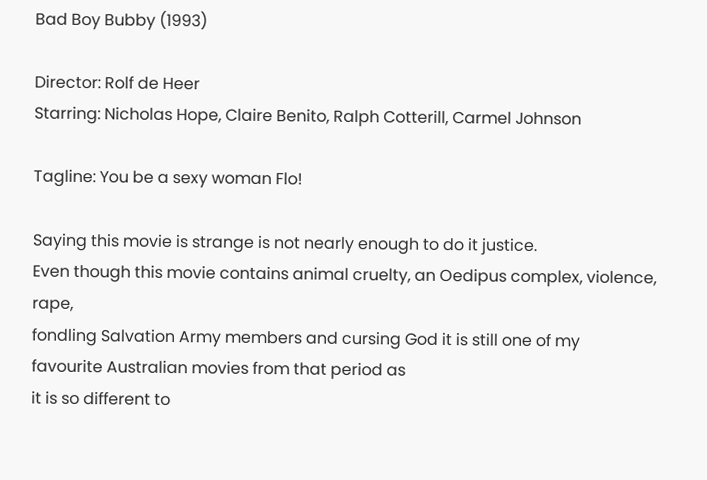Bad Boy Bubby (1993)

Director: Rolf de Heer
Starring: Nicholas Hope, Claire Benito, Ralph Cotterill, Carmel Johnson

Tagline: You be a sexy woman Flo!

Saying this movie is strange is not nearly enough to do it justice.
Even though this movie contains animal cruelty, an Oedipus complex, violence, rape,
fondling Salvation Army members and cursing God it is still one of my
favourite Australian movies from that period as
it is so different to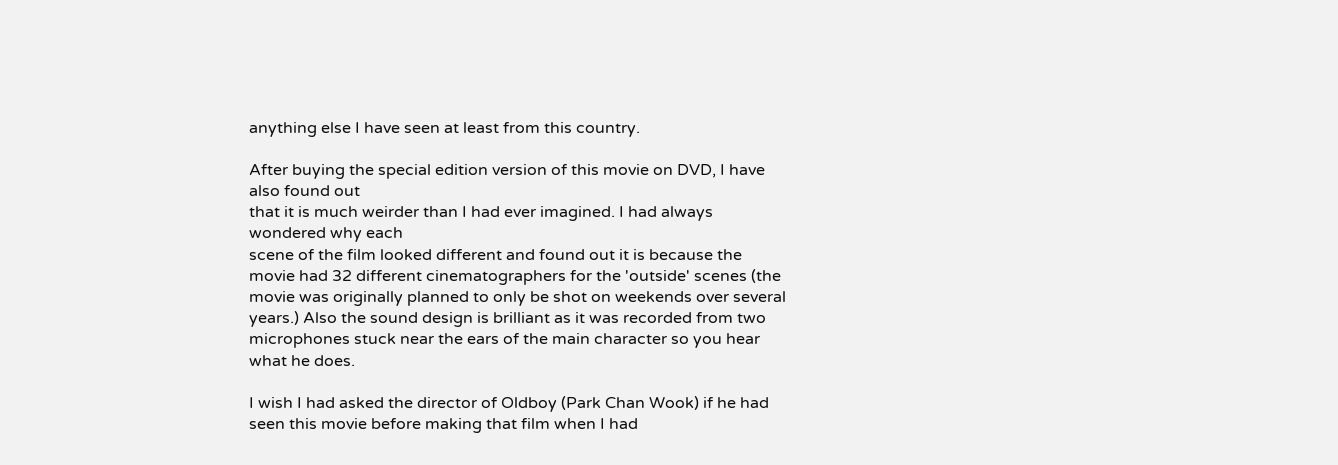anything else I have seen at least from this country.

After buying the special edition version of this movie on DVD, I have also found out
that it is much weirder than I had ever imagined. I had always wondered why each
scene of the film looked different and found out it is because the movie had 32 different cinematographers for the 'outside' scenes (the movie was originally planned to only be shot on weekends over several years.) Also the sound design is brilliant as it was recorded from two microphones stuck near the ears of the main character so you hear what he does.

I wish I had asked the director of Oldboy (Park Chan Wook) if he had seen this movie before making that film when I had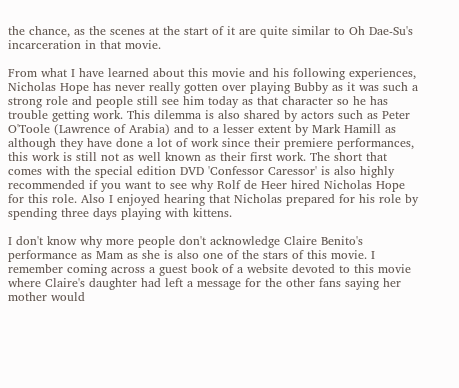the chance, as the scenes at the start of it are quite similar to Oh Dae-Su's incarceration in that movie.

From what I have learned about this movie and his following experiences, Nicholas Hope has never really gotten over playing Bubby as it was such a strong role and people still see him today as that character so he has trouble getting work. This dilemma is also shared by actors such as Peter O'Toole (Lawrence of Arabia) and to a lesser extent by Mark Hamill as although they have done a lot of work since their premiere performances, this work is still not as well known as their first work. The short that comes with the special edition DVD 'Confessor Caressor' is also highly recommended if you want to see why Rolf de Heer hired Nicholas Hope for this role. Also I enjoyed hearing that Nicholas prepared for his role by spending three days playing with kittens.

I don't know why more people don't acknowledge Claire Benito's performance as Mam as she is also one of the stars of this movie. I remember coming across a guest book of a website devoted to this movie where Claire's daughter had left a message for the other fans saying her mother would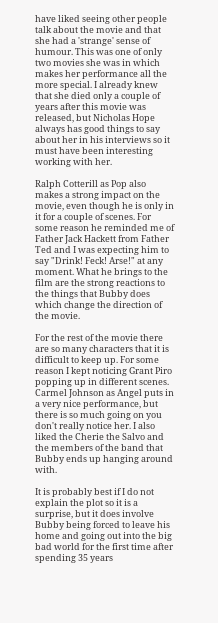have liked seeing other people talk about the movie and that she had a 'strange' sense of humour. This was one of only two movies she was in which makes her performance all the more special. I already knew that she died only a couple of years after this movie was released, but Nicholas Hope always has good things to say about her in his interviews so it must have been interesting working with her.

Ralph Cotterill as Pop also makes a strong impact on the movie, even though he is only in it for a couple of scenes. For some reason he reminded me of Father Jack Hackett from Father Ted and I was expecting him to say "Drink! Feck! Arse!" at any moment. What he brings to the film are the strong reactions to the things that Bubby does which change the direction of the movie.

For the rest of the movie there are so many characters that it is difficult to keep up. For some reason I kept noticing Grant Piro popping up in different scenes. Carmel Johnson as Angel puts in a very nice performance, but there is so much going on you don't really notice her. I also liked the Cherie the Salvo and the members of the band that Bubby ends up hanging around with.

It is probably best if I do not explain the plot so it is a surprise, but it does involve
Bubby being forced to leave his home and going out into the big bad world for the first time after spending 35 years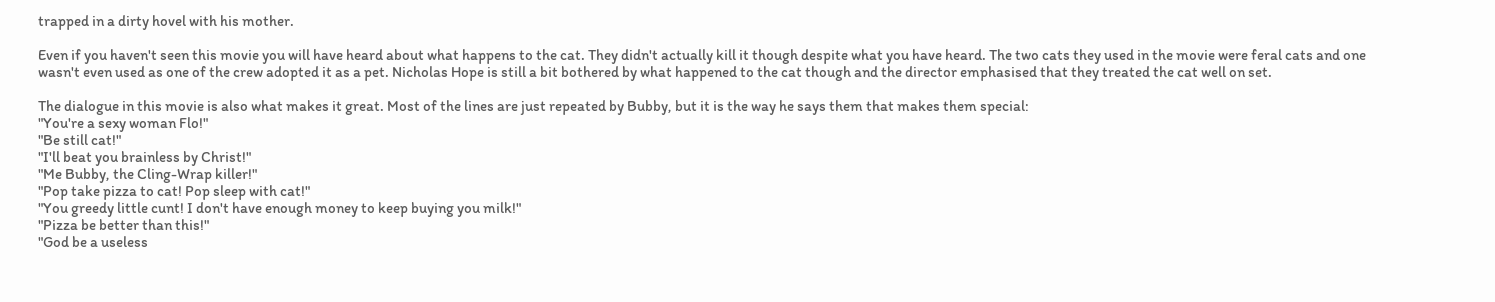trapped in a dirty hovel with his mother.

Even if you haven't seen this movie you will have heard about what happens to the cat. They didn't actually kill it though despite what you have heard. The two cats they used in the movie were feral cats and one wasn't even used as one of the crew adopted it as a pet. Nicholas Hope is still a bit bothered by what happened to the cat though and the director emphasised that they treated the cat well on set.

The dialogue in this movie is also what makes it great. Most of the lines are just repeated by Bubby, but it is the way he says them that makes them special:
"You're a sexy woman Flo!"
"Be still cat!"
"I'll beat you brainless by Christ!"
"Me Bubby, the Cling-Wrap killer!"
"Pop take pizza to cat! Pop sleep with cat!"
"You greedy little cunt! I don't have enough money to keep buying you milk!"
"Pizza be better than this!"
"God be a useless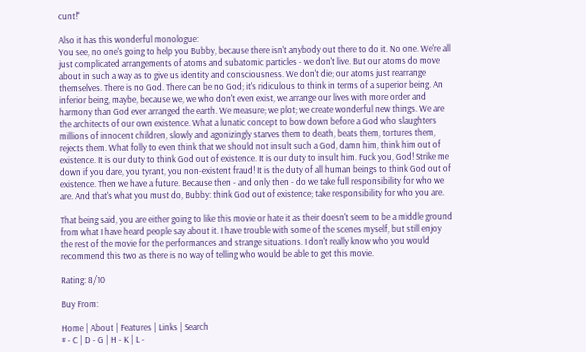cunt!"

Also it has this wonderful monologue:
You see, no one's going to help you Bubby, because there isn't anybody out there to do it. No one. We're all just complicated arrangements of atoms and subatomic particles - we don't live. But our atoms do move about in such a way as to give us identity and consciousness. We don't die; our atoms just rearrange themselves. There is no God. There can be no God; it's ridiculous to think in terms of a superior being. An inferior being, maybe, because we, we who don't even exist, we arrange our lives with more order and harmony than God ever arranged the earth. We measure; we plot; we create wonderful new things. We are the architects of our own existence. What a lunatic concept to bow down before a God who slaughters millions of innocent children, slowly and agonizingly starves them to death, beats them, tortures them, rejects them. What folly to even think that we should not insult such a God, damn him, think him out of existence. It is our duty to think God out of existence. It is our duty to insult him. Fuck you, God! Strike me down if you dare, you tyrant, you non-existent fraud! It is the duty of all human beings to think God out of existence. Then we have a future. Because then - and only then - do we take full responsibility for who we are. And that's what you must do, Bubby: think God out of existence; take responsibility for who you are.

That being said, you are either going to like this movie or hate it as their doesn't seem to be a middle ground from what I have heard people say about it. I have trouble with some of the scenes myself, but still enjoy the rest of the movie for the performances and strange situations. I don't really know who you would recommend this two as there is no way of telling who would be able to get this movie.

Rating: 8/10

Buy From:

Home | About | Features | Links | Search
# - C | D - G | H - K | L -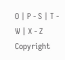O | P - S | T - W | X - Z
Copyright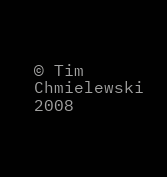© Tim Chmielewski 2008